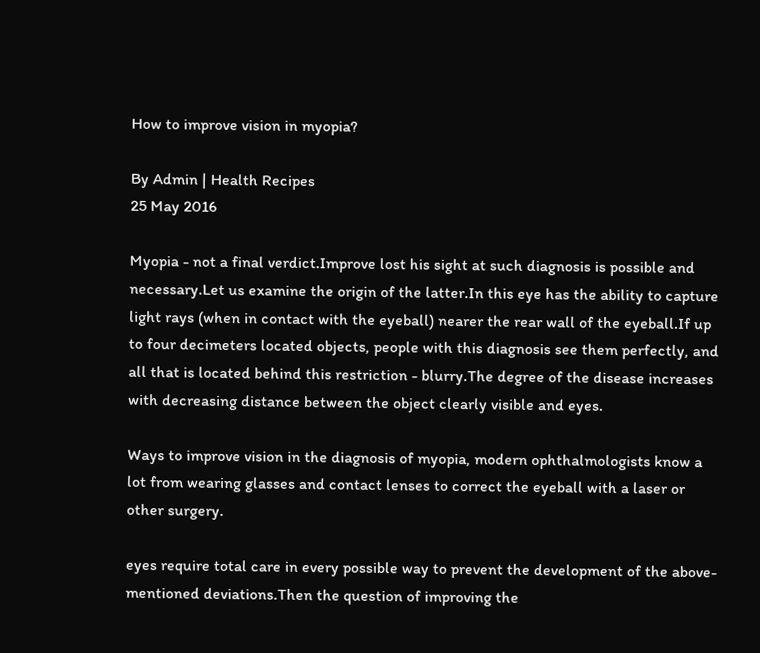How to improve vision in myopia?

By Admin | Health Recipes
25 May 2016

Myopia - not a final verdict.Improve lost his sight at such diagnosis is possible and necessary.Let us examine the origin of the latter.In this eye has the ability to capture light rays (when in contact with the eyeball) nearer the rear wall of the eyeball.If up to four decimeters located objects, people with this diagnosis see them perfectly, and all that is located behind this restriction - blurry.The degree of the disease increases with decreasing distance between the object clearly visible and eyes.

Ways to improve vision in the diagnosis of myopia, modern ophthalmologists know a lot from wearing glasses and contact lenses to correct the eyeball with a laser or other surgery.

eyes require total care in every possible way to prevent the development of the above-mentioned deviations.Then the question of improving the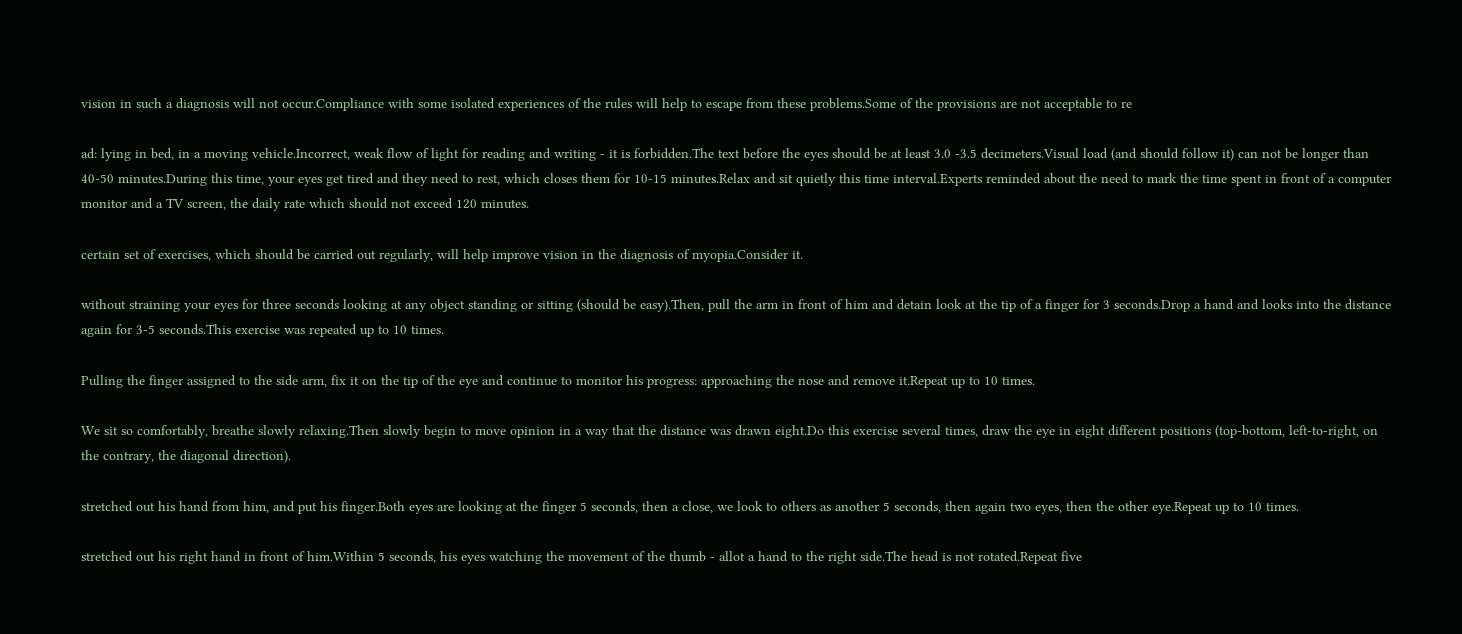vision in such a diagnosis will not occur.Compliance with some isolated experiences of the rules will help to escape from these problems.Some of the provisions are not acceptable to re

ad: lying in bed, in a moving vehicle.Incorrect, weak flow of light for reading and writing - it is forbidden.The text before the eyes should be at least 3.0 -3.5 decimeters.Visual load (and should follow it) can not be longer than 40-50 minutes.During this time, your eyes get tired and they need to rest, which closes them for 10-15 minutes.Relax and sit quietly this time interval.Experts reminded about the need to mark the time spent in front of a computer monitor and a TV screen, the daily rate which should not exceed 120 minutes.

certain set of exercises, which should be carried out regularly, will help improve vision in the diagnosis of myopia.Consider it.

without straining your eyes for three seconds looking at any object standing or sitting (should be easy).Then, pull the arm in front of him and detain look at the tip of a finger for 3 seconds.Drop a hand and looks into the distance again for 3-5 seconds.This exercise was repeated up to 10 times.

Pulling the finger assigned to the side arm, fix it on the tip of the eye and continue to monitor his progress: approaching the nose and remove it.Repeat up to 10 times.

We sit so comfortably, breathe slowly relaxing.Then slowly begin to move opinion in a way that the distance was drawn eight.Do this exercise several times, draw the eye in eight different positions (top-bottom, left-to-right, on the contrary, the diagonal direction).

stretched out his hand from him, and put his finger.Both eyes are looking at the finger 5 seconds, then a close, we look to others as another 5 seconds, then again two eyes, then the other eye.Repeat up to 10 times.

stretched out his right hand in front of him.Within 5 seconds, his eyes watching the movement of the thumb - allot a hand to the right side.The head is not rotated.Repeat five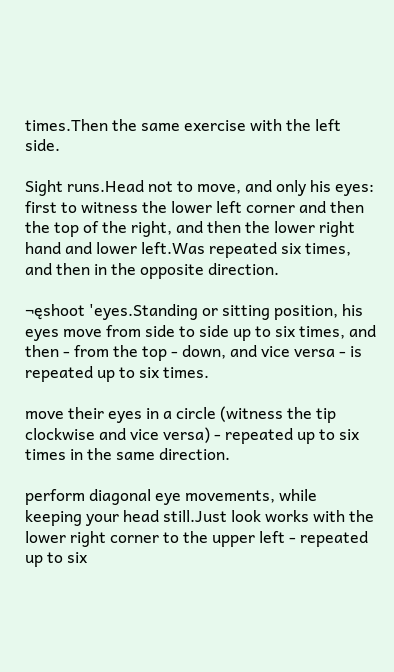times.Then the same exercise with the left side.

Sight runs.Head not to move, and only his eyes: first to witness the lower left corner and then the top of the right, and then the lower right hand and lower left.Was repeated six times, and then in the opposite direction.

¬ęshoot 'eyes.Standing or sitting position, his eyes move from side to side up to six times, and then - from the top - down, and vice versa - is repeated up to six times.

move their eyes in a circle (witness the tip clockwise and vice versa) - repeated up to six times in the same direction.

perform diagonal eye movements, while keeping your head still.Just look works with the lower right corner to the upper left - repeated up to six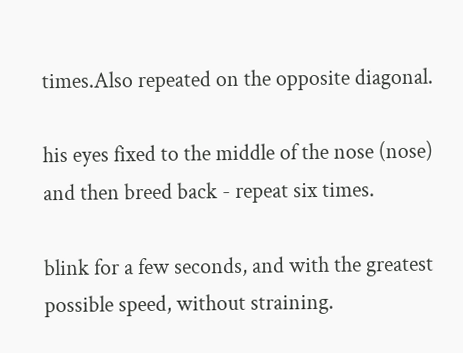times.Also repeated on the opposite diagonal.

his eyes fixed to the middle of the nose (nose) and then breed back - repeat six times.

blink for a few seconds, and with the greatest possible speed, without straining.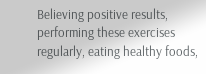Believing positive results, performing these exercises regularly, eating healthy foods,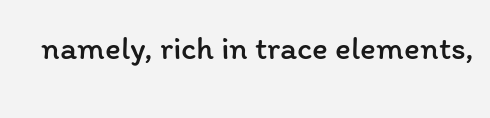namely, rich in trace elements,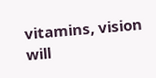vitamins, vision will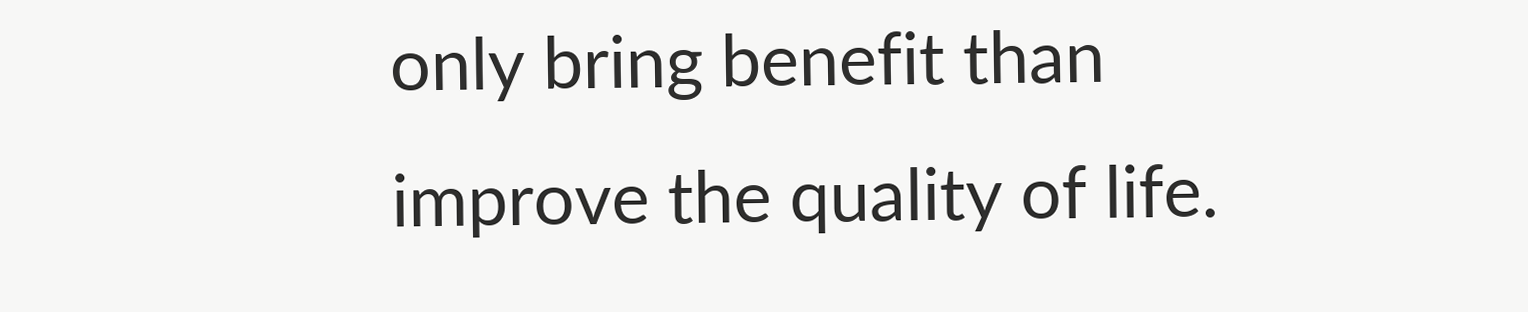only bring benefit than improve the quality of life.